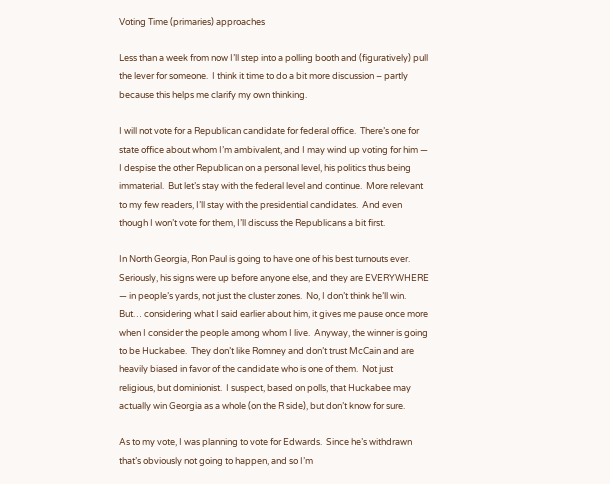Voting Time (primaries) approaches

Less than a week from now I’ll step into a polling booth and (figuratively) pull the lever for someone.  I think it time to do a bit more discussion – partly because this helps me clarify my own thinking.

I will not vote for a Republican candidate for federal office.  There’s one for state office about whom I’m ambivalent, and I may wind up voting for him — I despise the other Republican on a personal level, his politics thus being immaterial.  But let’s stay with the federal level and continue.  More relevant to my few readers, I’ll stay with the presidential candidates.  And even though I won’t vote for them, I’ll discuss the Republicans a bit first.

In North Georgia, Ron Paul is going to have one of his best turnouts ever.  Seriously, his signs were up before anyone else, and they are EVERYWHERE — in people’s yards, not just the cluster zones.  No, I don’t think he’ll win.  But… considering what I said earlier about him, it gives me pause once more when I consider the people among whom I live.  Anyway, the winner is going to be Huckabee.  They don’t like Romney and don’t trust McCain and are heavily biased in favor of the candidate who is one of them.  Not just religious, but dominionist.  I suspect, based on polls, that Huckabee may actually win Georgia as a whole (on the R side), but don’t know for sure.

As to my vote, I was planning to vote for Edwards.  Since he’s withdrawn that’s obviously not going to happen, and so I’m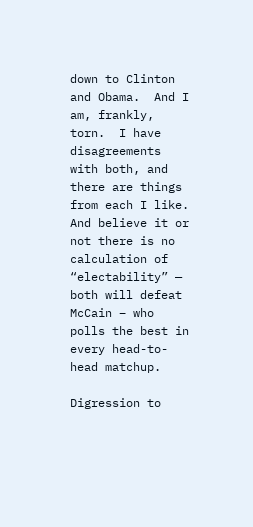down to Clinton and Obama.  And I am, frankly, torn.  I have disagreements with both, and there are things from each I like.  And believe it or not there is no calculation of “electability” — both will defeat McCain – who polls the best in every head-to-head matchup.

Digression to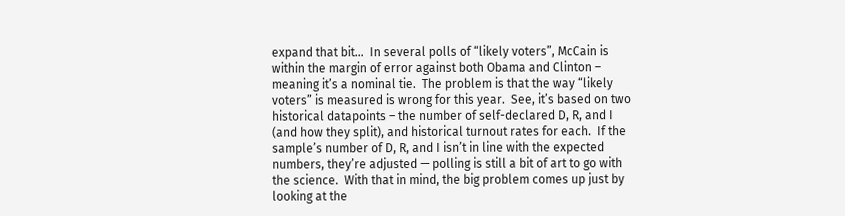expand that bit…  In several polls of “likely voters”, McCain is within the margin of error against both Obama and Clinton – meaning it’s a nominal tie.  The problem is that the way “likely voters” is measured is wrong for this year.  See, it’s based on two historical datapoints – the number of self-declared D, R, and I (and how they split), and historical turnout rates for each.  If the sample’s number of D, R, and I isn’t in line with the expected numbers, they’re adjusted — polling is still a bit of art to go with the science.  With that in mind, the big problem comes up just by looking at the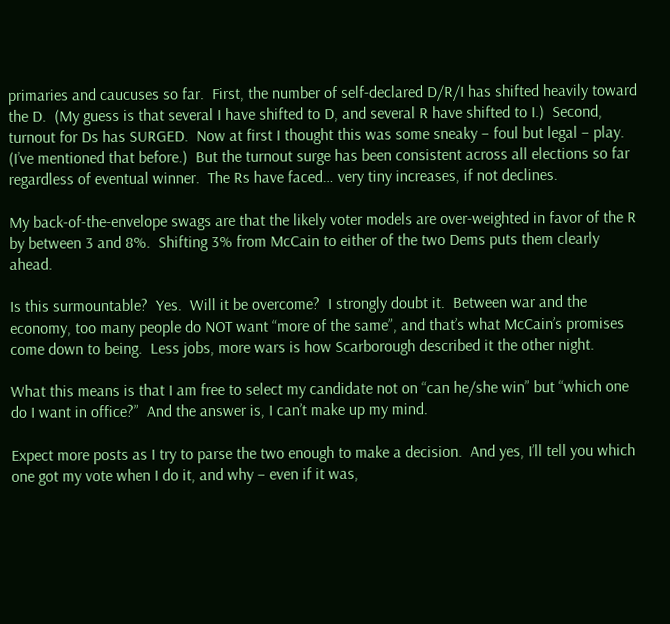primaries and caucuses so far.  First, the number of self-declared D/R/I has shifted heavily toward the D.  (My guess is that several I have shifted to D, and several R have shifted to I.)  Second, turnout for Ds has SURGED.  Now at first I thought this was some sneaky – foul but legal – play.  (I’ve mentioned that before.)  But the turnout surge has been consistent across all elections so far regardless of eventual winner.  The Rs have faced… very tiny increases, if not declines.

My back-of-the-envelope swags are that the likely voter models are over-weighted in favor of the R by between 3 and 8%.  Shifting 3% from McCain to either of the two Dems puts them clearly ahead.

Is this surmountable?  Yes.  Will it be overcome?  I strongly doubt it.  Between war and the economy, too many people do NOT want “more of the same”, and that’s what McCain’s promises come down to being.  Less jobs, more wars is how Scarborough described it the other night.

What this means is that I am free to select my candidate not on “can he/she win” but “which one do I want in office?”  And the answer is, I can’t make up my mind.

Expect more posts as I try to parse the two enough to make a decision.  And yes, I’ll tell you which one got my vote when I do it, and why – even if it was,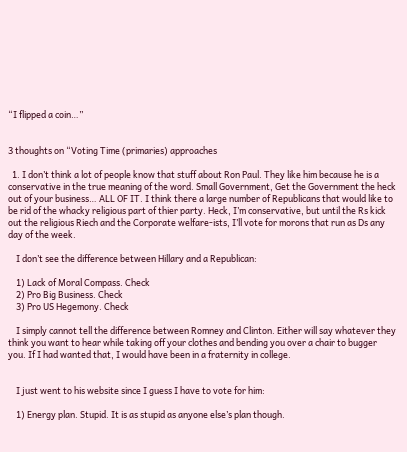“I flipped a coin…”


3 thoughts on “Voting Time (primaries) approaches

  1. I don’t think a lot of people know that stuff about Ron Paul. They like him because he is a conservative in the true meaning of the word. Small Government, Get the Government the heck out of your business… ALL OF IT. I think there a large number of Republicans that would like to be rid of the whacky religious part of thier party. Heck, I’m conservative, but until the Rs kick out the religious Riech and the Corporate welfare-ists, I’ll vote for morons that run as Ds any day of the week.

    I don’t see the difference between Hillary and a Republican:

    1) Lack of Moral Compass. Check
    2) Pro Big Business. Check
    3) Pro US Hegemony. Check

    I simply cannot tell the difference between Romney and Clinton. Either will say whatever they think you want to hear while taking off your clothes and bending you over a chair to bugger you. If I had wanted that, I would have been in a fraternity in college.


    I just went to his website since I guess I have to vote for him:

    1) Energy plan. Stupid. It is as stupid as anyone else’s plan though.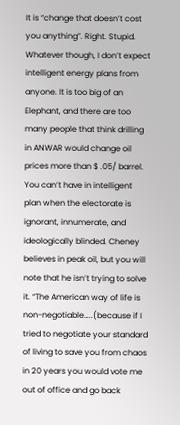It is “change that doesn’t cost you anything”. Right. Stupid. Whatever though, I don’t expect intelligent energy plans from anyone. It is too big of an Elephant, and there are too many people that think drilling in ANWAR would change oil prices more than $ .05/ barrel. You can’t have in intelligent plan when the electorate is ignorant, innumerate, and ideologically blinded. Cheney believes in peak oil, but you will note that he isn’t trying to solve it. “The American way of life is non-negotiable…..(because if I tried to negotiate your standard of living to save you from chaos in 20 years you would vote me out of office and go back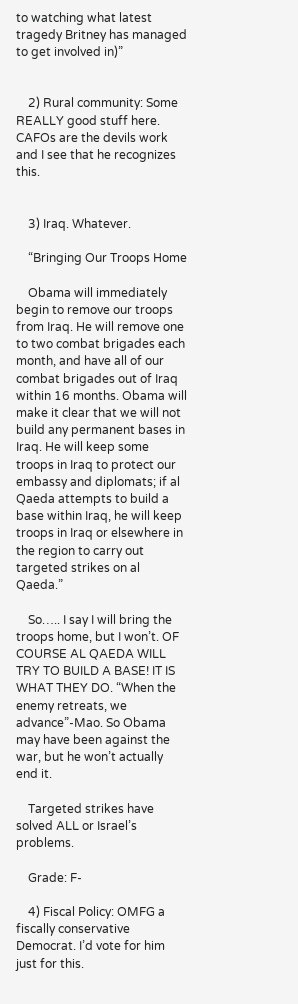to watching what latest tragedy Britney has managed to get involved in)”


    2) Rural community: Some REALLY good stuff here. CAFOs are the devils work and I see that he recognizes this.


    3) Iraq. Whatever.

    “Bringing Our Troops Home

    Obama will immediately begin to remove our troops from Iraq. He will remove one to two combat brigades each month, and have all of our combat brigades out of Iraq within 16 months. Obama will make it clear that we will not build any permanent bases in Iraq. He will keep some troops in Iraq to protect our embassy and diplomats; if al Qaeda attempts to build a base within Iraq, he will keep troops in Iraq or elsewhere in the region to carry out targeted strikes on al Qaeda.”

    So….. I say I will bring the troops home, but I won’t. OF COURSE AL QAEDA WILL TRY TO BUILD A BASE! IT IS WHAT THEY DO. “When the enemy retreats, we advance”-Mao. So Obama may have been against the war, but he won’t actually end it.

    Targeted strikes have solved ALL or Israel’s problems.

    Grade: F-

    4) Fiscal Policy: OMFG a fiscally conservative Democrat. I’d vote for him just for this.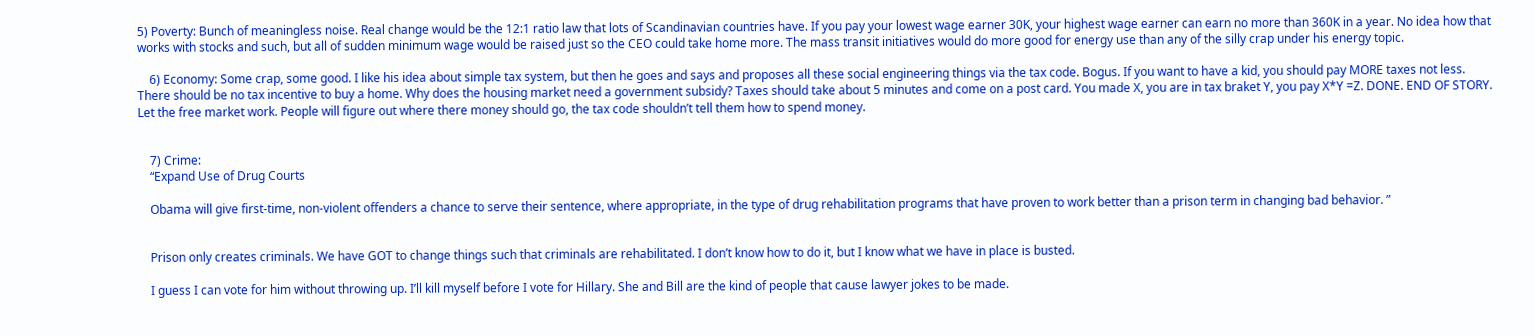5) Poverty: Bunch of meaningless noise. Real change would be the 12:1 ratio law that lots of Scandinavian countries have. If you pay your lowest wage earner 30K, your highest wage earner can earn no more than 360K in a year. No idea how that works with stocks and such, but all of sudden minimum wage would be raised just so the CEO could take home more. The mass transit initiatives would do more good for energy use than any of the silly crap under his energy topic.

    6) Economy: Some crap, some good. I like his idea about simple tax system, but then he goes and says and proposes all these social engineering things via the tax code. Bogus. If you want to have a kid, you should pay MORE taxes not less. There should be no tax incentive to buy a home. Why does the housing market need a government subsidy? Taxes should take about 5 minutes and come on a post card. You made X, you are in tax braket Y, you pay X*Y =Z. DONE. END OF STORY. Let the free market work. People will figure out where there money should go, the tax code shouldn’t tell them how to spend money.


    7) Crime:
    “Expand Use of Drug Courts

    Obama will give first-time, non-violent offenders a chance to serve their sentence, where appropriate, in the type of drug rehabilitation programs that have proven to work better than a prison term in changing bad behavior. ”


    Prison only creates criminals. We have GOT to change things such that criminals are rehabilitated. I don’t know how to do it, but I know what we have in place is busted.

    I guess I can vote for him without throwing up. I’ll kill myself before I vote for Hillary. She and Bill are the kind of people that cause lawyer jokes to be made.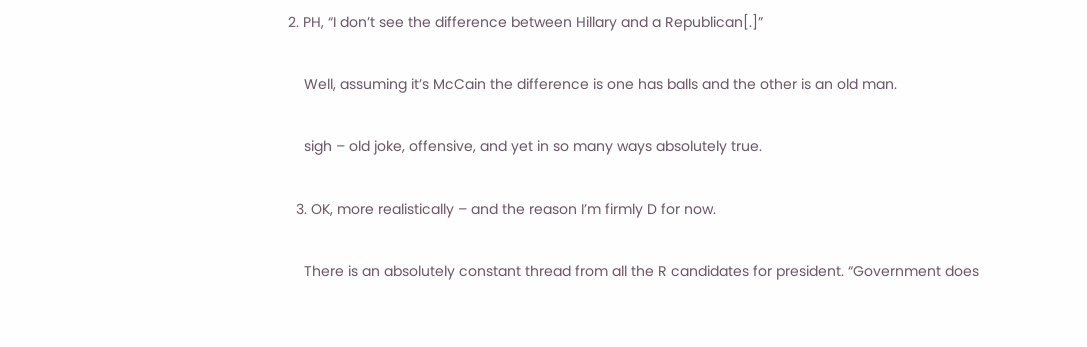2. PH, “I don’t see the difference between Hillary and a Republican[.]”

    Well, assuming it’s McCain the difference is one has balls and the other is an old man.

    sigh – old joke, offensive, and yet in so many ways absolutely true.

  3. OK, more realistically – and the reason I’m firmly D for now.

    There is an absolutely constant thread from all the R candidates for president. “Government does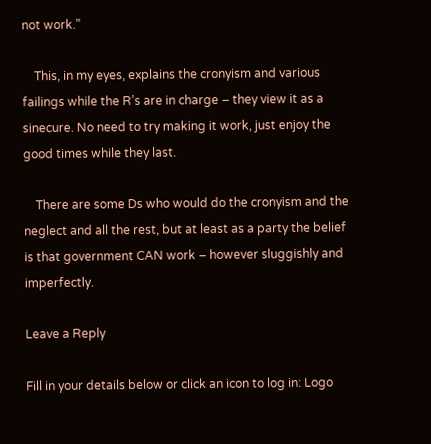not work.”

    This, in my eyes, explains the cronyism and various failings while the R’s are in charge – they view it as a sinecure. No need to try making it work, just enjoy the good times while they last.

    There are some Ds who would do the cronyism and the neglect and all the rest, but at least as a party the belief is that government CAN work – however sluggishly and imperfectly.

Leave a Reply

Fill in your details below or click an icon to log in: Logo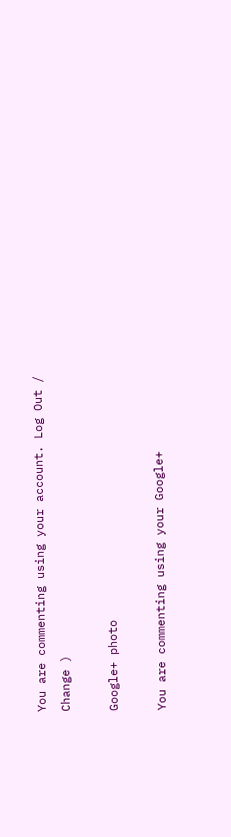You are commenting using your account. Log Out /  Change )

Google+ photo

You are commenting using your Google+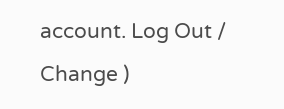account. Log Out /  Change )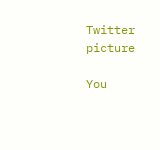Twitter picture

You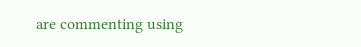are commenting using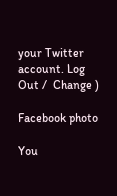your Twitter account. Log Out /  Change )

Facebook photo

You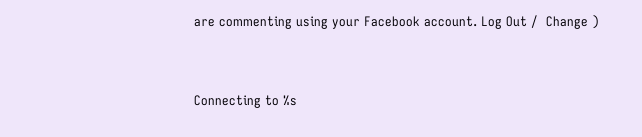are commenting using your Facebook account. Log Out /  Change )


Connecting to %s